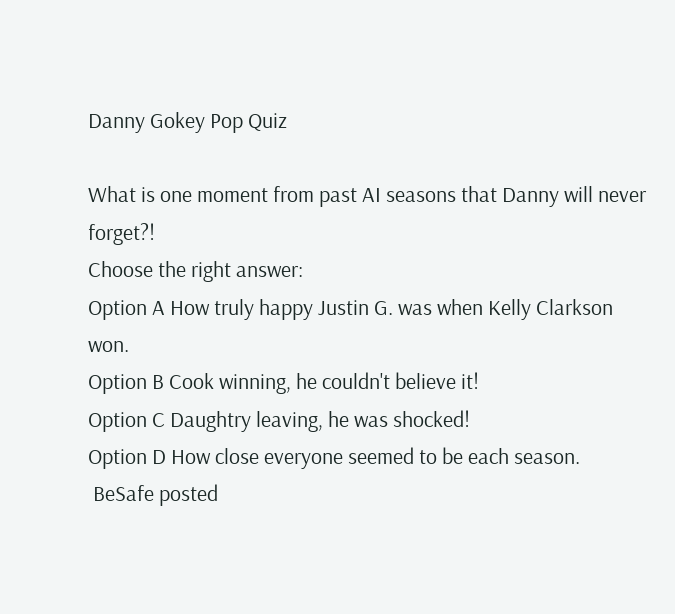Danny Gokey Pop Quiz

What is one moment from past AI seasons that Danny will never forget?!
Choose the right answer:
Option A How truly happy Justin G. was when Kelly Clarkson won.
Option B Cook winning, he couldn't believe it!
Option C Daughtry leaving, he was shocked!
Option D How close everyone seemed to be each season.
 BeSafe posted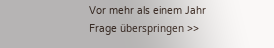Vor mehr als einem Jahr
Frage überspringen >>